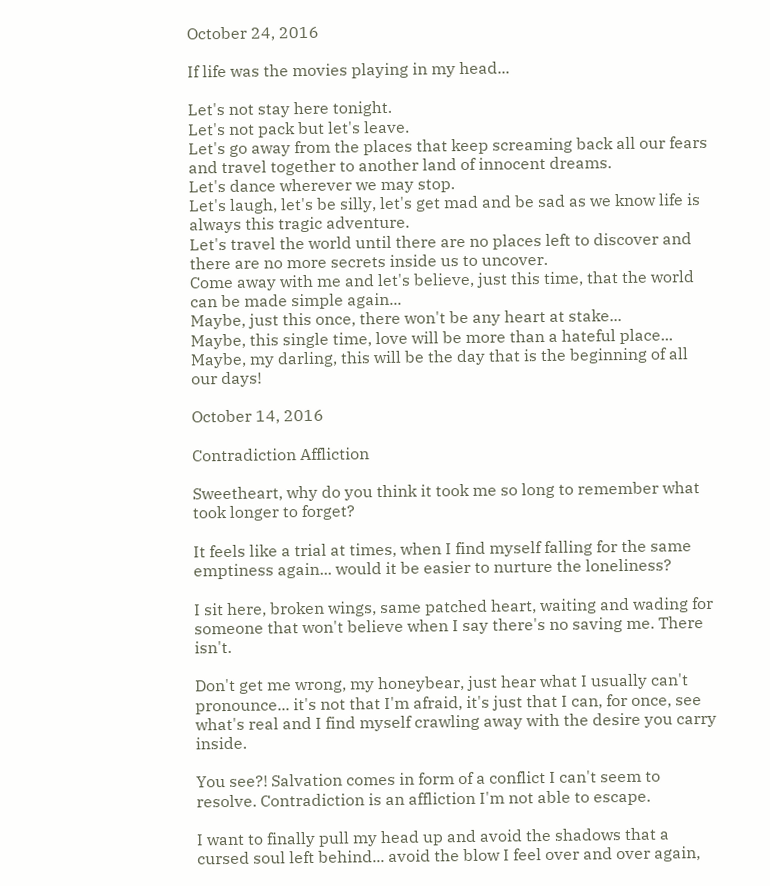October 24, 2016

If life was the movies playing in my head...

Let's not stay here tonight.
Let's not pack but let's leave.
Let's go away from the places that keep screaming back all our fears and travel together to another land of innocent dreams.
Let's dance wherever we may stop.
Let's laugh, let's be silly, let's get mad and be sad as we know life is always this tragic adventure.
Let's travel the world until there are no places left to discover and there are no more secrets inside us to uncover.
Come away with me and let's believe, just this time, that the world can be made simple again...
Maybe, just this once, there won't be any heart at stake...
Maybe, this single time, love will be more than a hateful place...
Maybe, my darling, this will be the day that is the beginning of all our days!

October 14, 2016

Contradiction Affliction

Sweetheart, why do you think it took me so long to remember what took longer to forget?

It feels like a trial at times, when I find myself falling for the same emptiness again... would it be easier to nurture the loneliness?

I sit here, broken wings, same patched heart, waiting and wading for someone that won't believe when I say there's no saving me. There isn't.

Don't get me wrong, my honeybear, just hear what I usually can't pronounce... it's not that I'm afraid, it's just that I can, for once, see what's real and I find myself crawling away with the desire you carry inside.

You see?! Salvation comes in form of a conflict I can't seem to resolve. Contradiction is an affliction I'm not able to escape.

I want to finally pull my head up and avoid the shadows that a cursed soul left behind... avoid the blow I feel over and over again,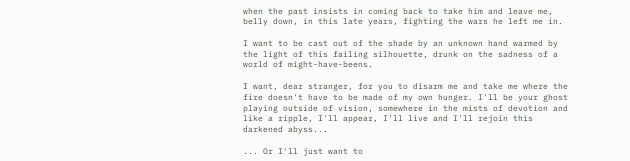when the past insists in coming back to take him and leave me, belly down, in this late years, fighting the wars he left me in.

I want to be cast out of the shade by an unknown hand warmed by the light of this failing silhouette, drunk on the sadness of a world of might-have-beens.

I want, dear stranger, for you to disarm me and take me where the fire doesn't have to be made of my own hunger. I'll be your ghost playing outside of vision, somewhere in the mists of devotion and like a ripple, I'll appear, I'll live and I'll rejoin this darkened abyss...

... Or I'll just want to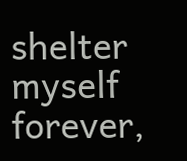shelter myself forever,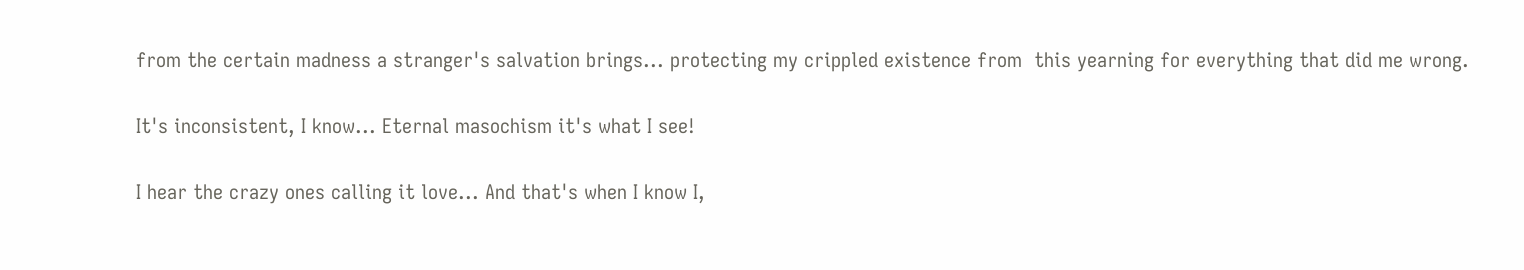from the certain madness a stranger's salvation brings... protecting my crippled existence from  this yearning for everything that did me wrong.

It's inconsistent, I know... Eternal masochism it's what I see!

I hear the crazy ones calling it love... And that's when I know I,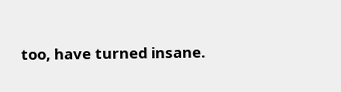too, have turned insane.